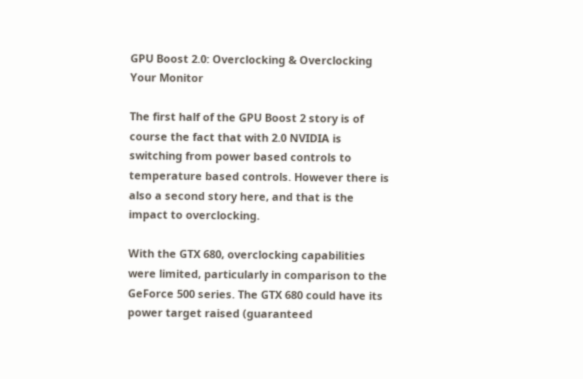GPU Boost 2.0: Overclocking & Overclocking Your Monitor

The first half of the GPU Boost 2 story is of course the fact that with 2.0 NVIDIA is switching from power based controls to temperature based controls. However there is also a second story here, and that is the impact to overclocking.

With the GTX 680, overclocking capabilities were limited, particularly in comparison to the GeForce 500 series. The GTX 680 could have its power target raised (guaranteed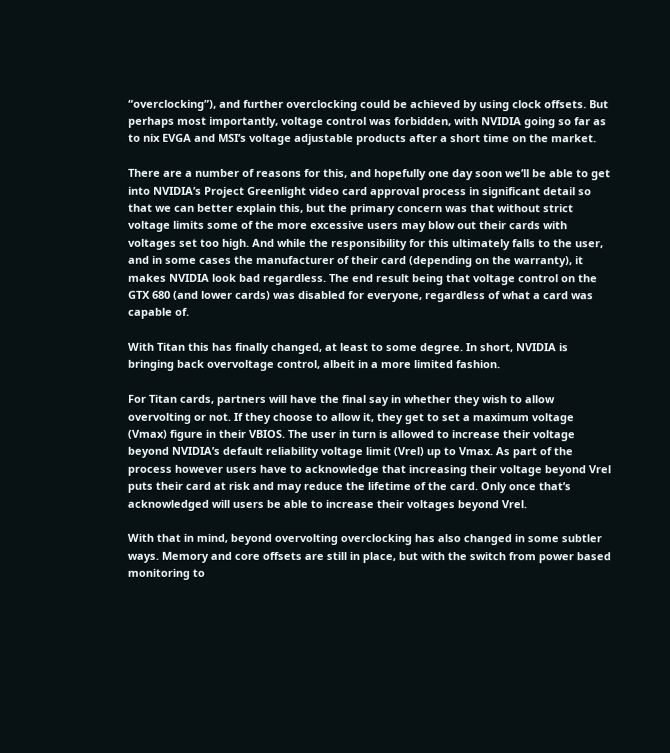“overclocking”), and further overclocking could be achieved by using clock offsets. But perhaps most importantly, voltage control was forbidden, with NVIDIA going so far as to nix EVGA and MSI’s voltage adjustable products after a short time on the market.

There are a number of reasons for this, and hopefully one day soon we’ll be able to get into NVIDIA’s Project Greenlight video card approval process in significant detail so that we can better explain this, but the primary concern was that without strict voltage limits some of the more excessive users may blow out their cards with voltages set too high. And while the responsibility for this ultimately falls to the user, and in some cases the manufacturer of their card (depending on the warranty), it makes NVIDIA look bad regardless. The end result being that voltage control on the GTX 680 (and lower cards) was disabled for everyone, regardless of what a card was capable of.

With Titan this has finally changed, at least to some degree. In short, NVIDIA is bringing back overvoltage control, albeit in a more limited fashion.

For Titan cards, partners will have the final say in whether they wish to allow overvolting or not. If they choose to allow it, they get to set a maximum voltage (Vmax) figure in their VBIOS. The user in turn is allowed to increase their voltage beyond NVIDIA’s default reliability voltage limit (Vrel) up to Vmax. As part of the process however users have to acknowledge that increasing their voltage beyond Vrel puts their card at risk and may reduce the lifetime of the card. Only once that’s acknowledged will users be able to increase their voltages beyond Vrel.

With that in mind, beyond overvolting overclocking has also changed in some subtler ways. Memory and core offsets are still in place, but with the switch from power based monitoring to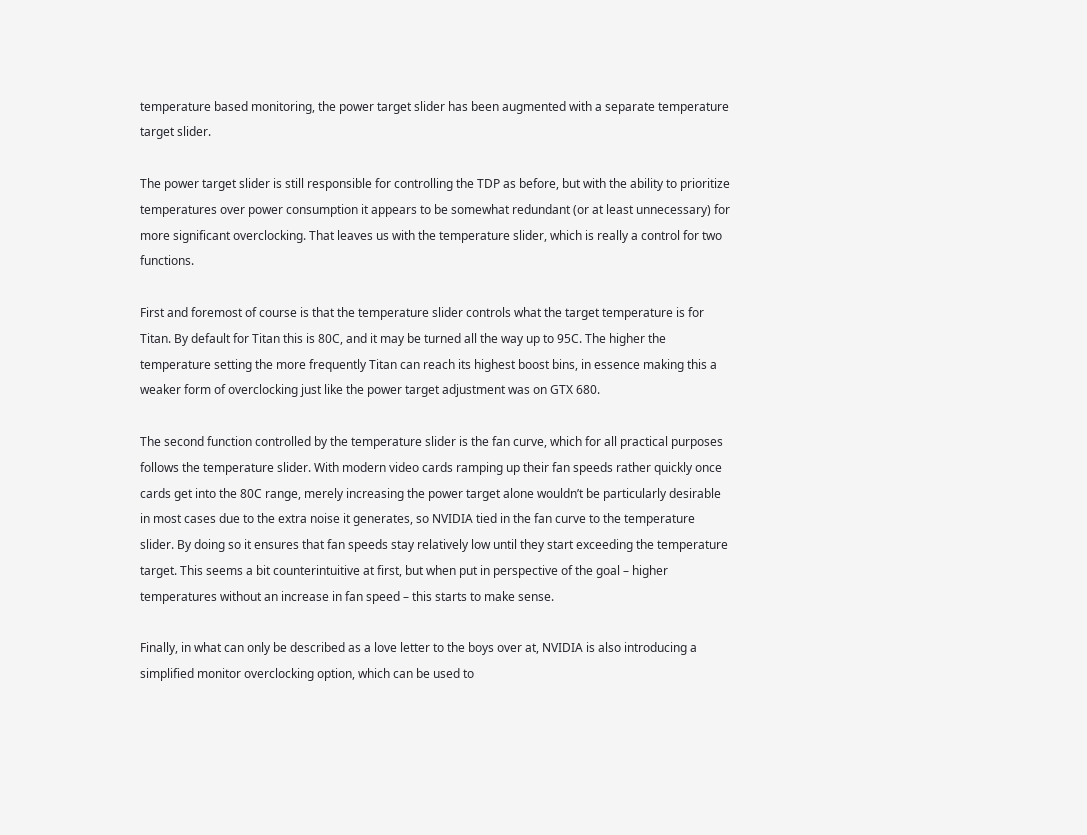temperature based monitoring, the power target slider has been augmented with a separate temperature target slider.

The power target slider is still responsible for controlling the TDP as before, but with the ability to prioritize temperatures over power consumption it appears to be somewhat redundant (or at least unnecessary) for more significant overclocking. That leaves us with the temperature slider, which is really a control for two functions.

First and foremost of course is that the temperature slider controls what the target temperature is for Titan. By default for Titan this is 80C, and it may be turned all the way up to 95C. The higher the temperature setting the more frequently Titan can reach its highest boost bins, in essence making this a weaker form of overclocking just like the power target adjustment was on GTX 680.

The second function controlled by the temperature slider is the fan curve, which for all practical purposes follows the temperature slider. With modern video cards ramping up their fan speeds rather quickly once cards get into the 80C range, merely increasing the power target alone wouldn’t be particularly desirable in most cases due to the extra noise it generates, so NVIDIA tied in the fan curve to the temperature slider. By doing so it ensures that fan speeds stay relatively low until they start exceeding the temperature target. This seems a bit counterintuitive at first, but when put in perspective of the goal – higher temperatures without an increase in fan speed – this starts to make sense.

Finally, in what can only be described as a love letter to the boys over at, NVIDIA is also introducing a simplified monitor overclocking option, which can be used to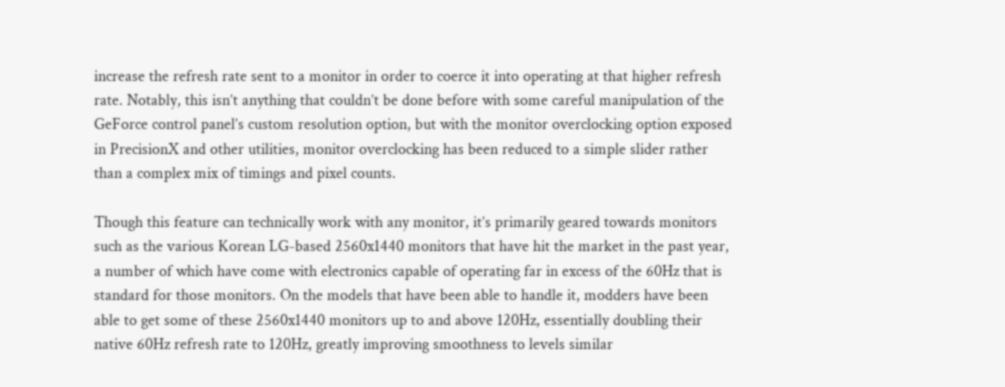increase the refresh rate sent to a monitor in order to coerce it into operating at that higher refresh rate. Notably, this isn’t anything that couldn’t be done before with some careful manipulation of the GeForce control panel’s custom resolution option, but with the monitor overclocking option exposed in PrecisionX and other utilities, monitor overclocking has been reduced to a simple slider rather than a complex mix of timings and pixel counts.

Though this feature can technically work with any monitor, it’s primarily geared towards monitors such as the various Korean LG-based 2560x1440 monitors that have hit the market in the past year, a number of which have come with electronics capable of operating far in excess of the 60Hz that is standard for those monitors. On the models that have been able to handle it, modders have been able to get some of these 2560x1440 monitors up to and above 120Hz, essentially doubling their native 60Hz refresh rate to 120Hz, greatly improving smoothness to levels similar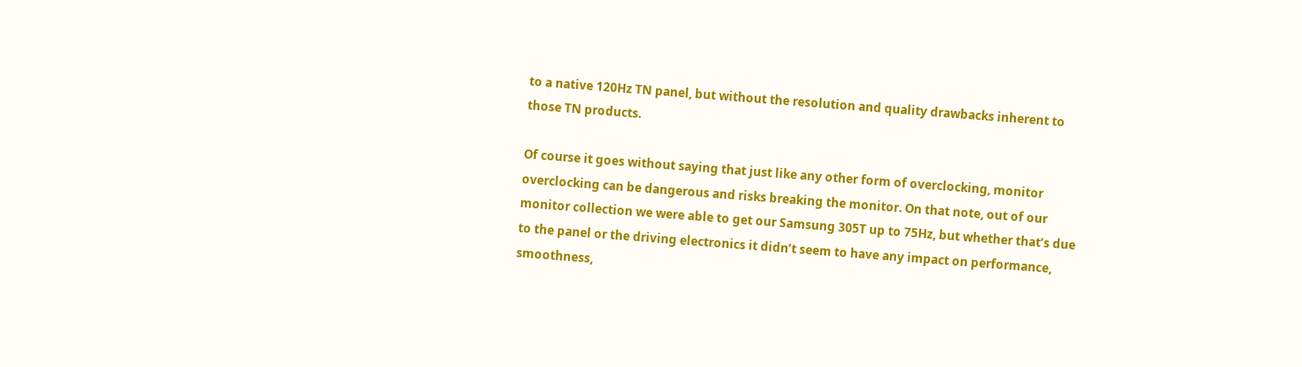to a native 120Hz TN panel, but without the resolution and quality drawbacks inherent to those TN products.

Of course it goes without saying that just like any other form of overclocking, monitor overclocking can be dangerous and risks breaking the monitor. On that note, out of our monitor collection we were able to get our Samsung 305T up to 75Hz, but whether that’s due to the panel or the driving electronics it didn’t seem to have any impact on performance, smoothness,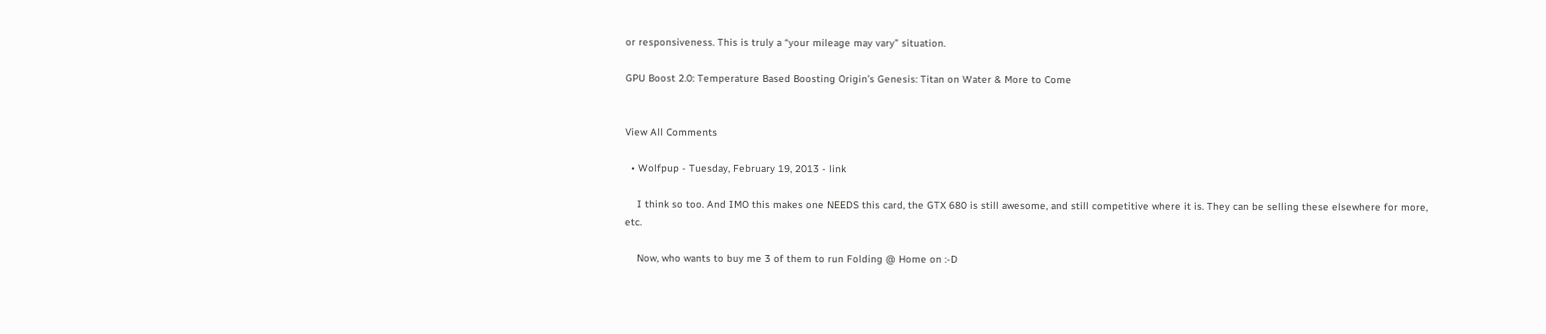or responsiveness. This is truly a “your mileage may vary” situation.

GPU Boost 2.0: Temperature Based Boosting Origin’s Genesis: Titan on Water & More to Come


View All Comments

  • Wolfpup - Tuesday, February 19, 2013 - link

    I think so too. And IMO this makes one NEEDS this card, the GTX 680 is still awesome, and still competitive where it is. They can be selling these elsewhere for more, etc.

    Now, who wants to buy me 3 of them to run Folding @ Home on :-D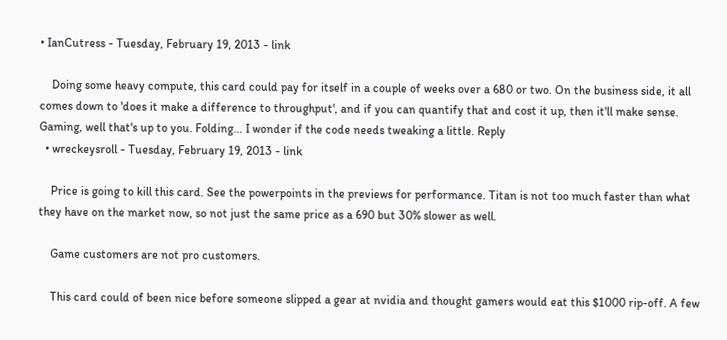• IanCutress - Tuesday, February 19, 2013 - link

    Doing some heavy compute, this card could pay for itself in a couple of weeks over a 680 or two. On the business side, it all comes down to 'does it make a difference to throughput', and if you can quantify that and cost it up, then it'll make sense. Gaming, well that's up to you. Folding... I wonder if the code needs tweaking a little. Reply
  • wreckeysroll - Tuesday, February 19, 2013 - link

    Price is going to kill this card. See the powerpoints in the previews for performance. Titan is not too much faster than what they have on the market now, so not just the same price as a 690 but 30% slower as well.

    Game customers are not pro customers.

    This card could of been nice before someone slipped a gear at nvidia and thought gamers would eat this $1000 rip-off. A few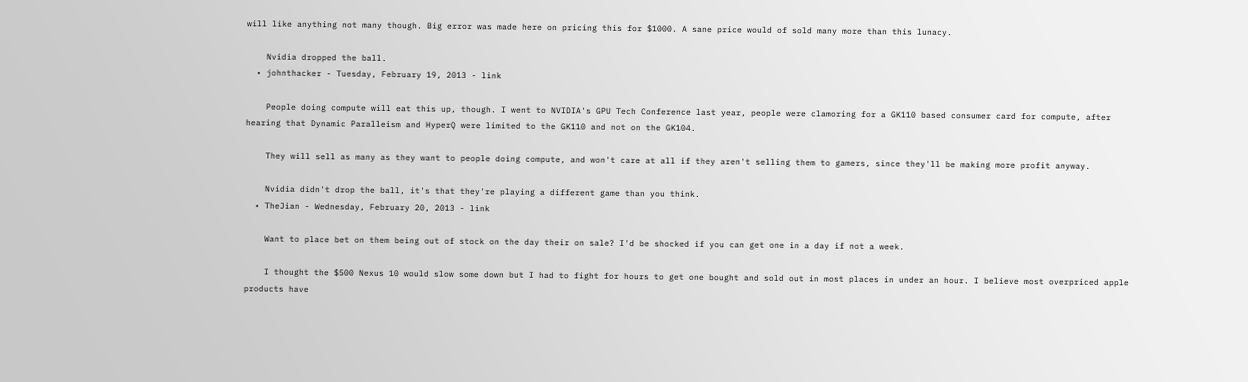will like anything not many though. Big error was made here on pricing this for $1000. A sane price would of sold many more than this lunacy.

    Nvidia dropped the ball.
  • johnthacker - Tuesday, February 19, 2013 - link

    People doing compute will eat this up, though. I went to NVIDIA's GPU Tech Conference last year, people were clamoring for a GK110 based consumer card for compute, after hearing that Dynamic Paralleism and HyperQ were limited to the GK110 and not on the GK104.

    They will sell as many as they want to people doing compute, and won't care at all if they aren't selling them to gamers, since they'll be making more profit anyway.

    Nvidia didn't drop the ball, it's that they're playing a different game than you think.
  • TheJian - Wednesday, February 20, 2013 - link

    Want to place bet on them being out of stock on the day their on sale? I'd be shocked if you can get one in a day if not a week.

    I thought the $500 Nexus 10 would slow some down but I had to fight for hours to get one bought and sold out in most places in under an hour. I believe most overpriced apple products have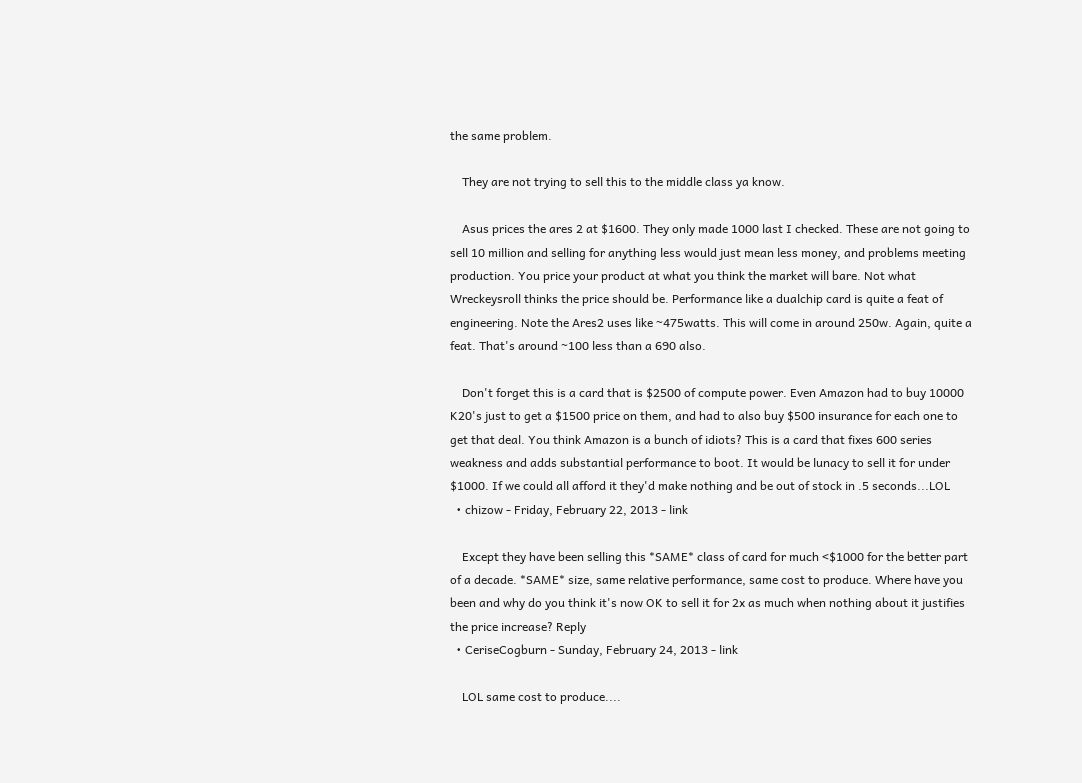the same problem.

    They are not trying to sell this to the middle class ya know.

    Asus prices the ares 2 at $1600. They only made 1000 last I checked. These are not going to sell 10 million and selling for anything less would just mean less money, and problems meeting production. You price your product at what you think the market will bare. Not what Wreckeysroll thinks the price should be. Performance like a dualchip card is quite a feat of engineering. Note the Ares2 uses like ~475watts. This will come in around 250w. Again, quite a feat. That's around ~100 less than a 690 also.

    Don't forget this is a card that is $2500 of compute power. Even Amazon had to buy 10000 K20's just to get a $1500 price on them, and had to also buy $500 insurance for each one to get that deal. You think Amazon is a bunch of idiots? This is a card that fixes 600 series weakness and adds substantial performance to boot. It would be lunacy to sell it for under $1000. If we could all afford it they'd make nothing and be out of stock in .5 seconds...LOL
  • chizow - Friday, February 22, 2013 - link

    Except they have been selling this *SAME* class of card for much <$1000 for the better part of a decade. *SAME* size, same relative performance, same cost to produce. Where have you been and why do you think it's now OK to sell it for 2x as much when nothing about it justifies the price increase? Reply
  • CeriseCogburn - Sunday, February 24, 2013 - link

    LOL same cost to produce....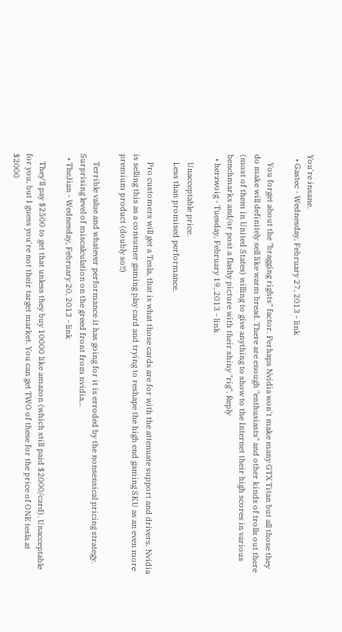You're insane.
  • Gastec - Wednesday, February 27, 2013 - link

    You forget about the "bragging rights" factor. Perhaps Nvidia won't make many GTX Titan but all those they do make will definitely sell like warm bread. There are enough "enthusiasts" and other kinds of trolls out there (most of them in United States) willing to give anything to show to the Internet their high scores in various benchmarks and/or post a flashy picture with their shiny "rig". Reply
  • herzwoig - Tuesday, February 19, 2013 - link

    Unacceptable price.
    Less than promised performance.

    Pro customers will get a Tesla, that is what those cards are for with the attenuate support and drivers. Nvidia is selling this as a consumer gaming play card and trying to reshape the high end gaming SKU as an even more premium product (doubly so!!)

    Terrible value and whatever performance it has going for it is erroded by the nonsensical pricing strategy. Surprising level of miscalculation on the greed front from nvidia...
  • TheJian - Wednesday, February 20, 2013 - link

    They'll pay $2500 to get that unless they buy 10000 like amazon (which still paid $2000/card). Unacceptable for you, but I guess you're not their target market. You can get TWO of these for the price of ONE tesla at $2000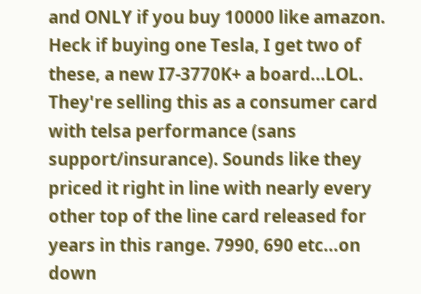and ONLY if you buy 10000 like amazon. Heck if buying one Tesla, I get two of these, a new I7-3770K+ a board...LOL. They're selling this as a consumer card with telsa performance (sans support/insurance). Sounds like they priced it right in line with nearly every other top of the line card released for years in this range. 7990, 690 etc...on down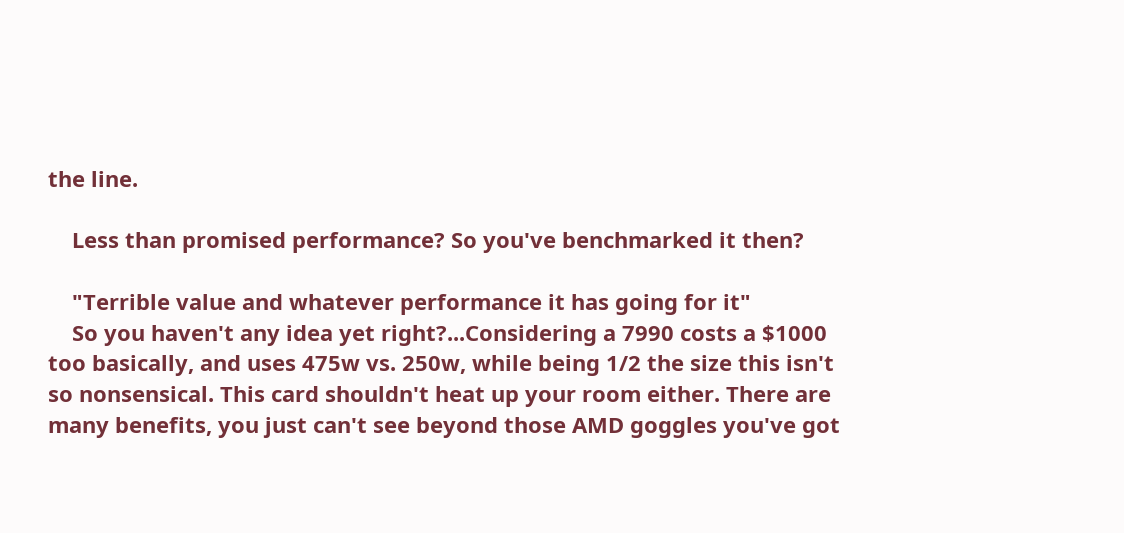the line.

    Less than promised performance? So you've benchmarked it then?

    "Terrible value and whatever performance it has going for it"
    So you haven't any idea yet right?...Considering a 7990 costs a $1000 too basically, and uses 475w vs. 250w, while being 1/2 the size this isn't so nonsensical. This card shouldn't heat up your room either. There are many benefits, you just can't see beyond those AMD goggles you've got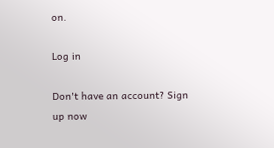on.

Log in

Don't have an account? Sign up now